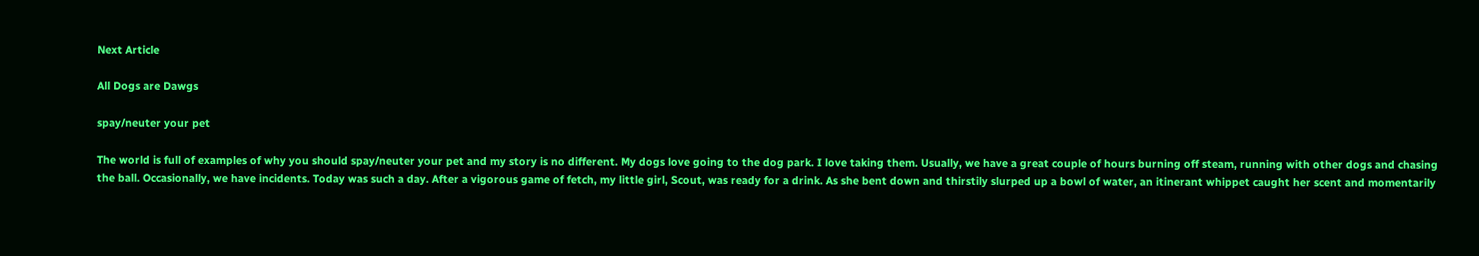Next Article

All Dogs are Dawgs

spay/neuter your pet

The world is full of examples of why you should spay/neuter your pet and my story is no different. My dogs love going to the dog park. I love taking them. Usually, we have a great couple of hours burning off steam, running with other dogs and chasing the ball. Occasionally, we have incidents. Today was such a day. After a vigorous game of fetch, my little girl, Scout, was ready for a drink. As she bent down and thirstily slurped up a bowl of water, an itinerant whippet caught her scent and momentarily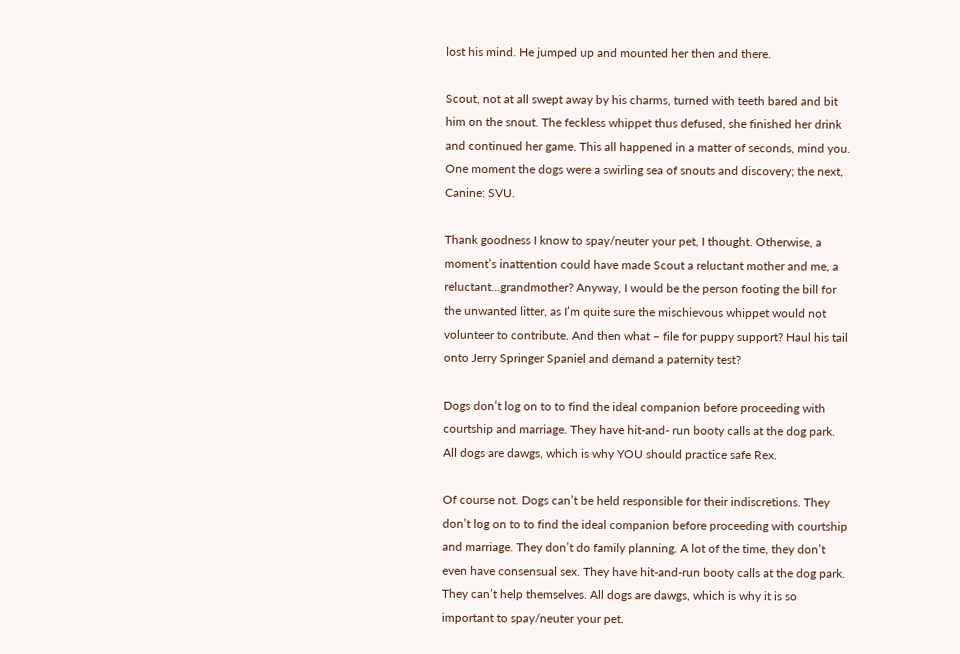lost his mind. He jumped up and mounted her then and there.

Scout, not at all swept away by his charms, turned with teeth bared and bit him on the snout. The feckless whippet thus defused, she finished her drink and continued her game. This all happened in a matter of seconds, mind you. One moment the dogs were a swirling sea of snouts and discovery; the next, Canine: SVU.

Thank goodness I know to spay/neuter your pet, I thought. Otherwise, a moment’s inattention could have made Scout a reluctant mother and me, a reluctant…grandmother? Anyway, I would be the person footing the bill for the unwanted litter, as I’m quite sure the mischievous whippet would not volunteer to contribute. And then what – file for puppy support? Haul his tail onto Jerry Springer Spaniel and demand a paternity test?

Dogs don’t log on to to find the ideal companion before proceeding with courtship and marriage. They have hit-and- run booty calls at the dog park. All dogs are dawgs, which is why YOU should practice safe Rex.

Of course not. Dogs can’t be held responsible for their indiscretions. They don’t log on to to find the ideal companion before proceeding with courtship and marriage. They don’t do family planning. A lot of the time, they don’t even have consensual sex. They have hit-and-run booty calls at the dog park. They can’t help themselves. All dogs are dawgs, which is why it is so important to spay/neuter your pet.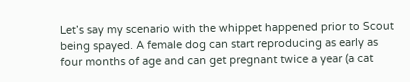Let’s say my scenario with the whippet happened prior to Scout being spayed. A female dog can start reproducing as early as four months of age and can get pregnant twice a year (a cat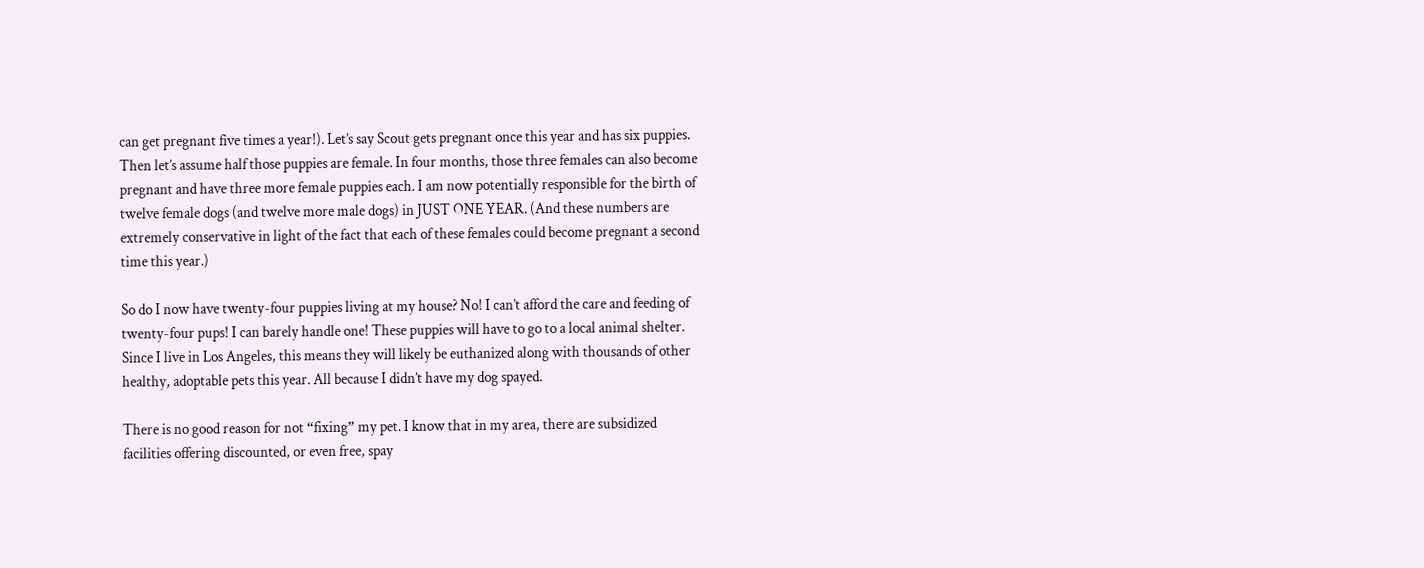can get pregnant five times a year!). Let’s say Scout gets pregnant once this year and has six puppies. Then let’s assume half those puppies are female. In four months, those three females can also become pregnant and have three more female puppies each. I am now potentially responsible for the birth of twelve female dogs (and twelve more male dogs) in JUST ONE YEAR. (And these numbers are extremely conservative in light of the fact that each of these females could become pregnant a second time this year.)

So do I now have twenty-four puppies living at my house? No! I can’t afford the care and feeding of twenty-four pups! I can barely handle one! These puppies will have to go to a local animal shelter. Since I live in Los Angeles, this means they will likely be euthanized along with thousands of other healthy, adoptable pets this year. All because I didn’t have my dog spayed.

There is no good reason for not “fixing” my pet. I know that in my area, there are subsidized facilities offering discounted, or even free, spay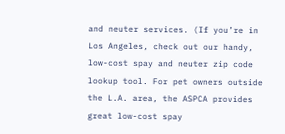and neuter services. (If you’re in Los Angeles, check out our handy, low-cost spay and neuter zip code lookup tool. For pet owners outside the L.A. area, the ASPCA provides great low-cost spay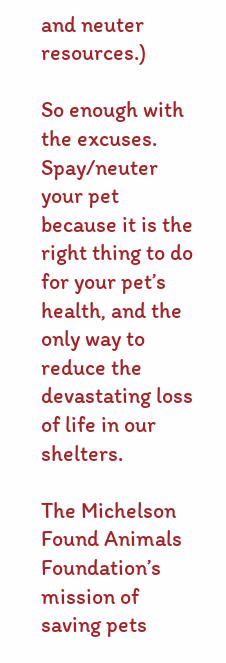and neuter resources.)

So enough with the excuses. Spay/neuter your pet because it is the right thing to do for your pet’s health, and the only way to reduce the devastating loss of life in our shelters.

The Michelson Found Animals Foundation’s mission of saving pets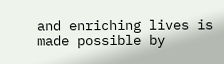and enriching lives is made possible by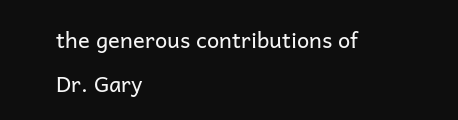the generous contributions of Dr. Gary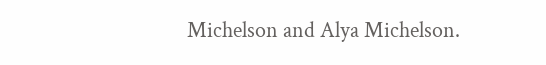Michelson and Alya Michelson.